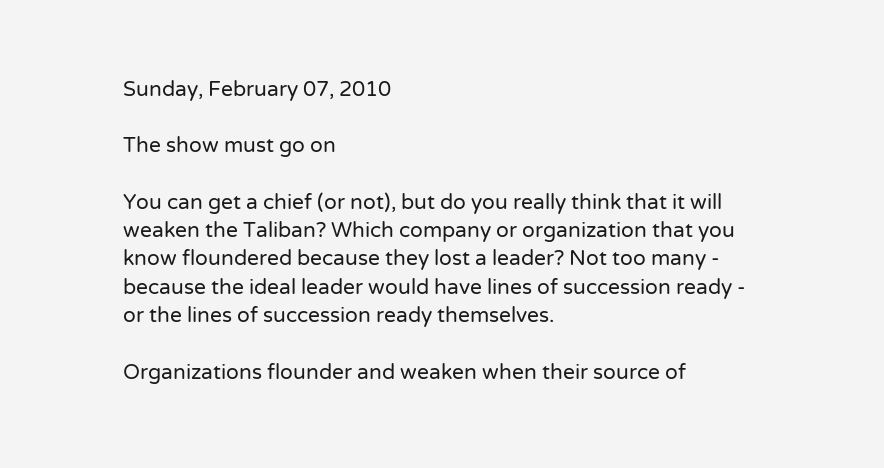Sunday, February 07, 2010

The show must go on

You can get a chief (or not), but do you really think that it will weaken the Taliban? Which company or organization that you know floundered because they lost a leader? Not too many - because the ideal leader would have lines of succession ready - or the lines of succession ready themselves.

Organizations flounder and weaken when their source of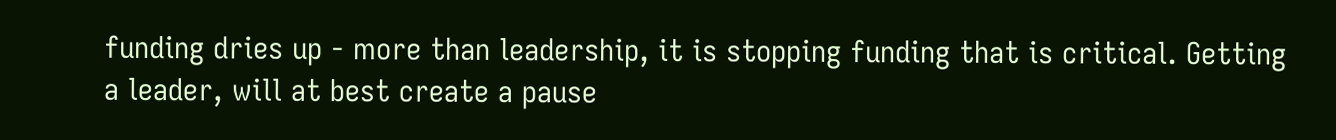funding dries up - more than leadership, it is stopping funding that is critical. Getting a leader, will at best create a pause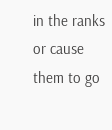in the ranks or cause them to go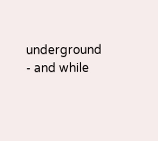underground - and while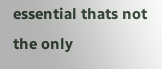essential thats not the only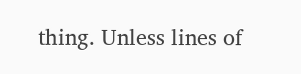thing. Unless lines of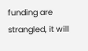funding are strangled, it will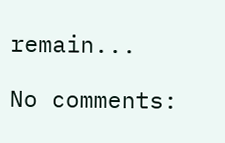remain...

No comments: